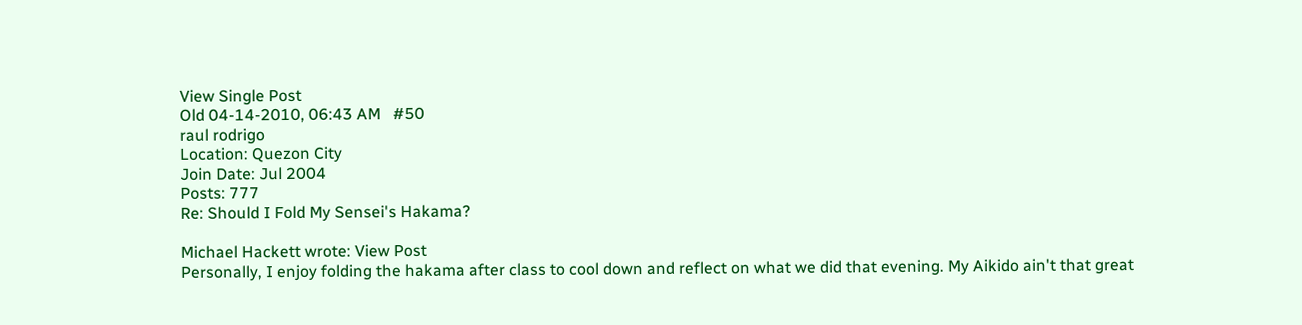View Single Post
Old 04-14-2010, 06:43 AM   #50
raul rodrigo
Location: Quezon City
Join Date: Jul 2004
Posts: 777
Re: Should I Fold My Sensei's Hakama?

Michael Hackett wrote: View Post
Personally, I enjoy folding the hakama after class to cool down and reflect on what we did that evening. My Aikido ain't that great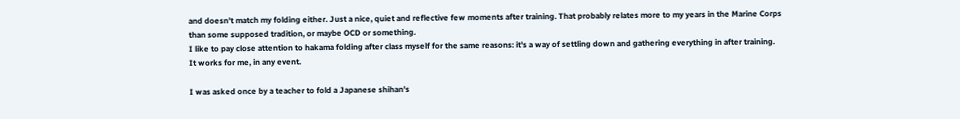and doesn't match my folding either. Just a nice, quiet and reflective few moments after training. That probably relates more to my years in the Marine Corps than some supposed tradition, or maybe OCD or something.
I like to pay close attention to hakama folding after class myself for the same reasons: it's a way of settling down and gathering everything in after training. It works for me, in any event.

I was asked once by a teacher to fold a Japanese shihan's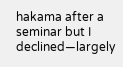hakama after a seminar but I declined—largely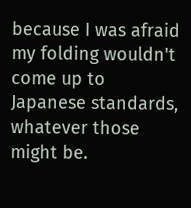because I was afraid my folding wouldn't come up to Japanese standards, whatever those might be.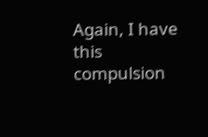Again, I have this compulsion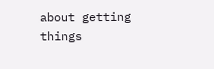about getting things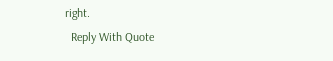right.
  Reply With Quote